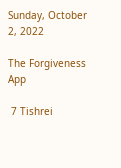Sunday, October 2, 2022

The Forgiveness App

 7 Tishrei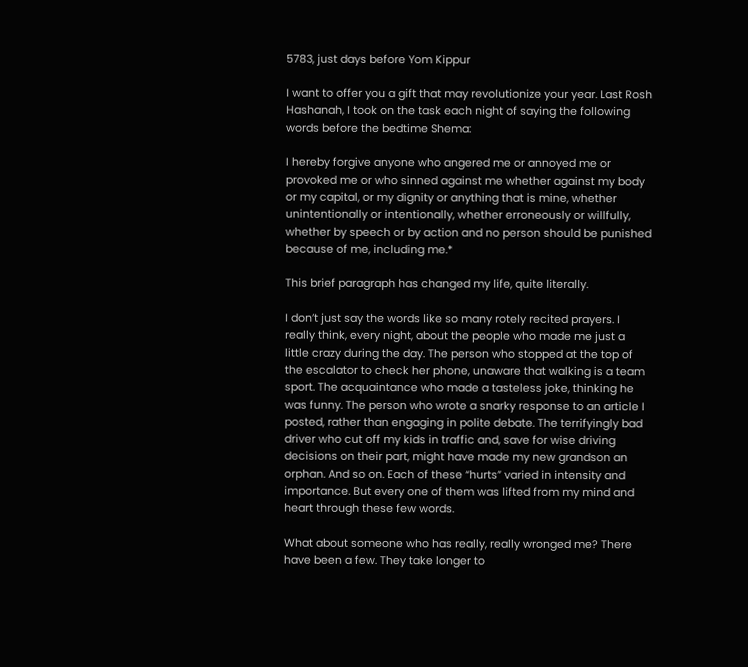5783, just days before Yom Kippur

I want to offer you a gift that may revolutionize your year. Last Rosh Hashanah, I took on the task each night of saying the following words before the bedtime Shema:

I hereby forgive anyone who angered me or annoyed me or provoked me or who sinned against me whether against my body or my capital, or my dignity or anything that is mine, whether unintentionally or intentionally, whether erroneously or willfully, whether by speech or by action and no person should be punished because of me, including me.*

This brief paragraph has changed my life, quite literally.

I don’t just say the words like so many rotely recited prayers. I really think, every night, about the people who made me just a little crazy during the day. The person who stopped at the top of the escalator to check her phone, unaware that walking is a team sport. The acquaintance who made a tasteless joke, thinking he was funny. The person who wrote a snarky response to an article I posted, rather than engaging in polite debate. The terrifyingly bad driver who cut off my kids in traffic and, save for wise driving decisions on their part, might have made my new grandson an orphan. And so on. Each of these “hurts” varied in intensity and importance. But every one of them was lifted from my mind and heart through these few words.

What about someone who has really, really wronged me? There have been a few. They take longer to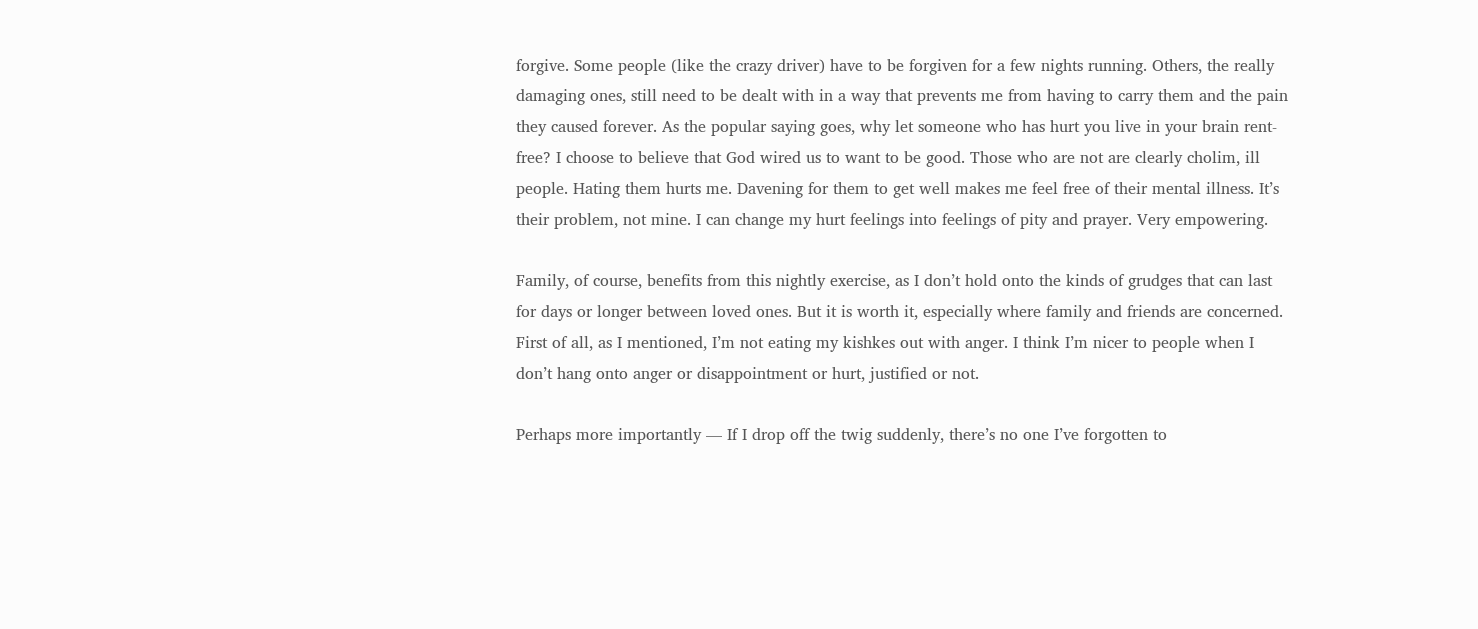forgive. Some people (like the crazy driver) have to be forgiven for a few nights running. Others, the really damaging ones, still need to be dealt with in a way that prevents me from having to carry them and the pain they caused forever. As the popular saying goes, why let someone who has hurt you live in your brain rent-free? I choose to believe that God wired us to want to be good. Those who are not are clearly cholim, ill people. Hating them hurts me. Davening for them to get well makes me feel free of their mental illness. It’s their problem, not mine. I can change my hurt feelings into feelings of pity and prayer. Very empowering.

Family, of course, benefits from this nightly exercise, as I don’t hold onto the kinds of grudges that can last for days or longer between loved ones. But it is worth it, especially where family and friends are concerned. First of all, as I mentioned, I’m not eating my kishkes out with anger. I think I’m nicer to people when I don’t hang onto anger or disappointment or hurt, justified or not.

Perhaps more importantly — If I drop off the twig suddenly, there’s no one I’ve forgotten to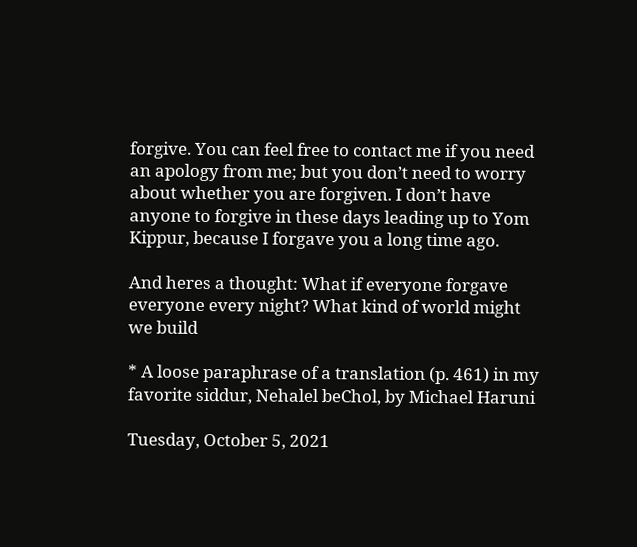forgive. You can feel free to contact me if you need an apology from me; but you don’t need to worry about whether you are forgiven. I don’t have anyone to forgive in these days leading up to Yom Kippur, because I forgave you a long time ago.

And heres a thought: What if everyone forgave everyone every night? What kind of world might we build

* A loose paraphrase of a translation (p. 461) in my favorite siddur, Nehalel beChol, by Michael Haruni

Tuesday, October 5, 2021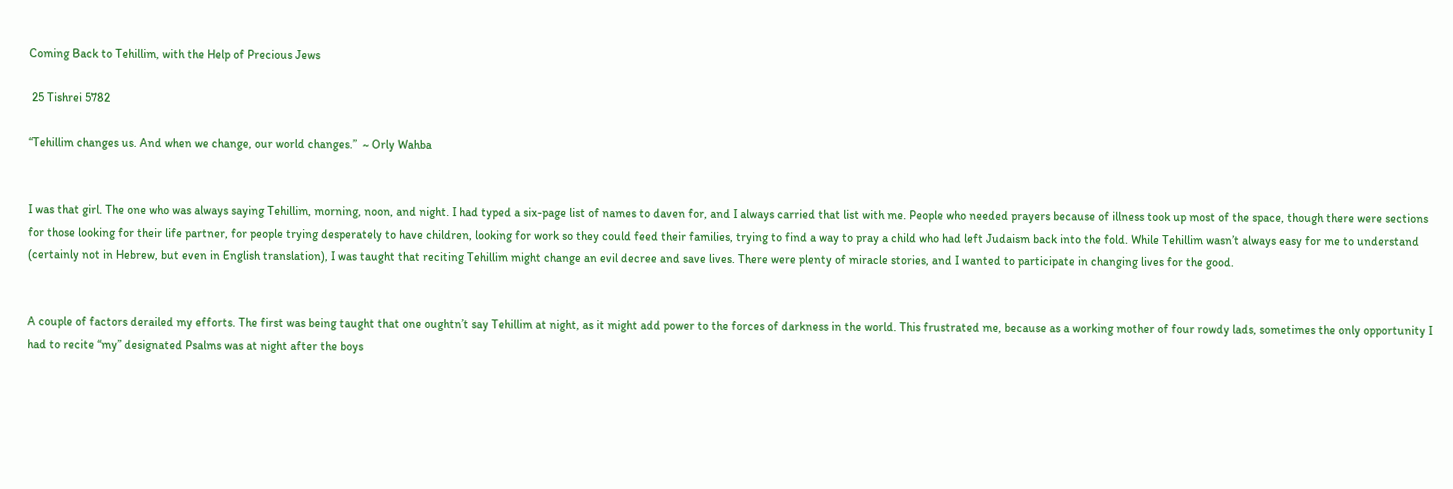Coming Back to Tehillim, with the Help of Precious Jews

 25 Tishrei 5782

“Tehillim changes us. And when we change, our world changes.”  ~ Orly Wahba


I was that girl. The one who was always saying Tehillim, morning, noon, and night. I had typed a six-page list of names to daven for, and I always carried that list with me. People who needed prayers because of illness took up most of the space, though there were sections for those looking for their life partner, for people trying desperately to have children, looking for work so they could feed their families, trying to find a way to pray a child who had left Judaism back into the fold. While Tehillim wasn’t always easy for me to understand (certainly not in Hebrew, but even in English translation), I was taught that reciting Tehillim might change an evil decree and save lives. There were plenty of miracle stories, and I wanted to participate in changing lives for the good.


A couple of factors derailed my efforts. The first was being taught that one oughtn’t say Tehillim at night, as it might add power to the forces of darkness in the world. This frustrated me, because as a working mother of four rowdy lads, sometimes the only opportunity I had to recite “my” designated Psalms was at night after the boys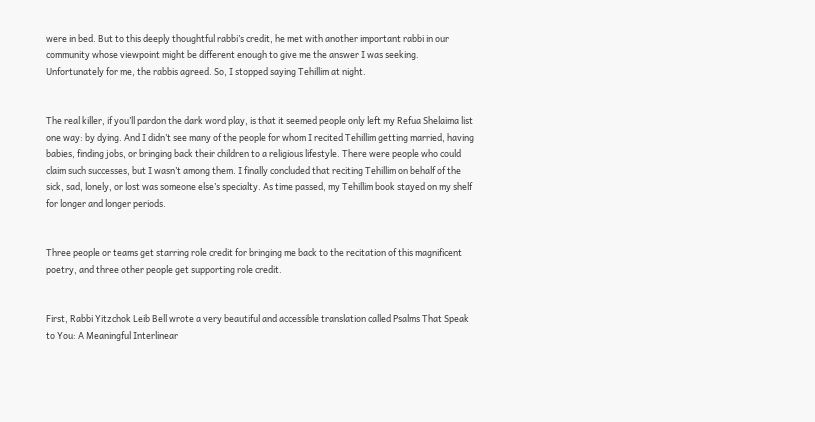were in bed. But to this deeply thoughtful rabbi’s credit, he met with another important rabbi in our community whose viewpoint might be different enough to give me the answer I was seeking. Unfortunately for me, the rabbis agreed. So, I stopped saying Tehillim at night.


The real killer, if you’ll pardon the dark word play, is that it seemed people only left my Refua Shelaima list one way: by dying. And I didn’t see many of the people for whom I recited Tehillim getting married, having babies, finding jobs, or bringing back their children to a religious lifestyle. There were people who could claim such successes, but I wasn’t among them. I finally concluded that reciting Tehillim on behalf of the sick, sad, lonely, or lost was someone else’s specialty. As time passed, my Tehillim book stayed on my shelf for longer and longer periods.


Three people or teams get starring role credit for bringing me back to the recitation of this magnificent poetry, and three other people get supporting role credit.


First, Rabbi Yitzchok Leib Bell wrote a very beautiful and accessible translation called Psalms That Speak to You: A Meaningful Interlinear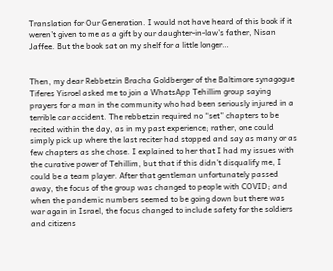Translation for Our Generation. I would not have heard of this book if it weren’t given to me as a gift by our daughter-in-law’s father, Nisan Jaffee. But the book sat on my shelf for a little longer…


Then, my dear Rebbetzin Bracha Goldberger of the Baltimore synagogue Tiferes Yisroel asked me to join a WhatsApp Tehillim group saying prayers for a man in the community who had been seriously injured in a terrible car accident. The rebbetzin required no “set” chapters to be recited within the day, as in my past experience; rather, one could simply pick up where the last reciter had stopped and say as many or as few chapters as she chose. I explained to her that I had my issues with the curative power of Tehillim, but that if this didn’t disqualify me, I could be a team player. After that gentleman unfortunately passed away, the focus of the group was changed to people with COVID; and when the pandemic numbers seemed to be going down but there was war again in Israel, the focus changed to include safety for the soldiers and citizens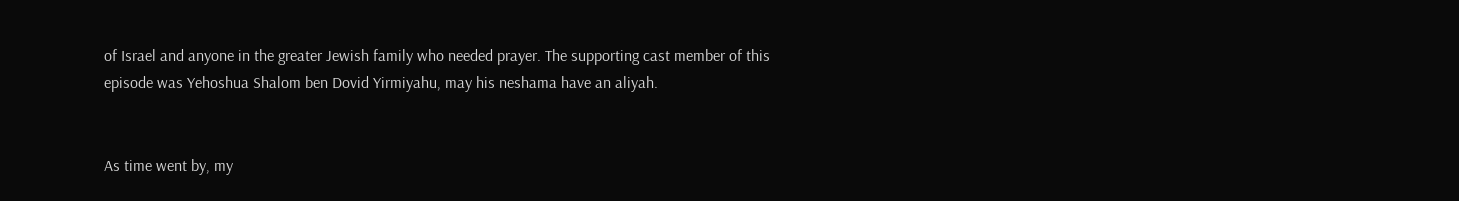of Israel and anyone in the greater Jewish family who needed prayer. The supporting cast member of this episode was Yehoshua Shalom ben Dovid Yirmiyahu, may his neshama have an aliyah.


As time went by, my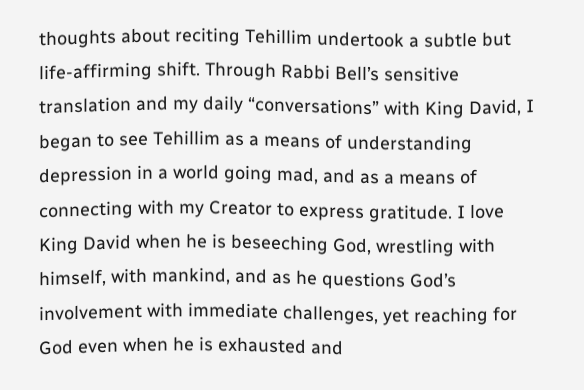thoughts about reciting Tehillim undertook a subtle but life-affirming shift. Through Rabbi Bell’s sensitive translation and my daily “conversations” with King David, I began to see Tehillim as a means of understanding depression in a world going mad, and as a means of connecting with my Creator to express gratitude. I love King David when he is beseeching God, wrestling with himself, with mankind, and as he questions God’s involvement with immediate challenges, yet reaching for God even when he is exhausted and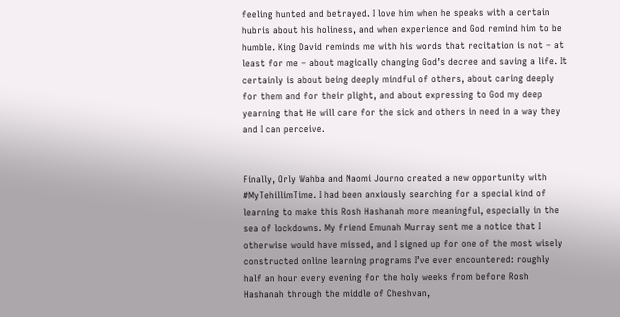feeling hunted and betrayed. I love him when he speaks with a certain hubris about his holiness, and when experience and God remind him to be humble. King David reminds me with his words that recitation is not – at least for me – about magically changing God’s decree and saving a life. It certainly is about being deeply mindful of others, about caring deeply for them and for their plight, and about expressing to God my deep yearning that He will care for the sick and others in need in a way they and I can perceive.


Finally, Orly Wahba and Naomi Journo created a new opportunity with #MyTehillimTime. I had been anxiously searching for a special kind of learning to make this Rosh Hashanah more meaningful, especially in the sea of lockdowns. My friend Emunah Murray sent me a notice that I otherwise would have missed, and I signed up for one of the most wisely constructed online learning programs I’ve ever encountered: roughly half an hour every evening for the holy weeks from before Rosh Hashanah through the middle of Cheshvan,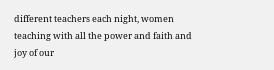different teachers each night, women teaching with all the power and faith and joy of our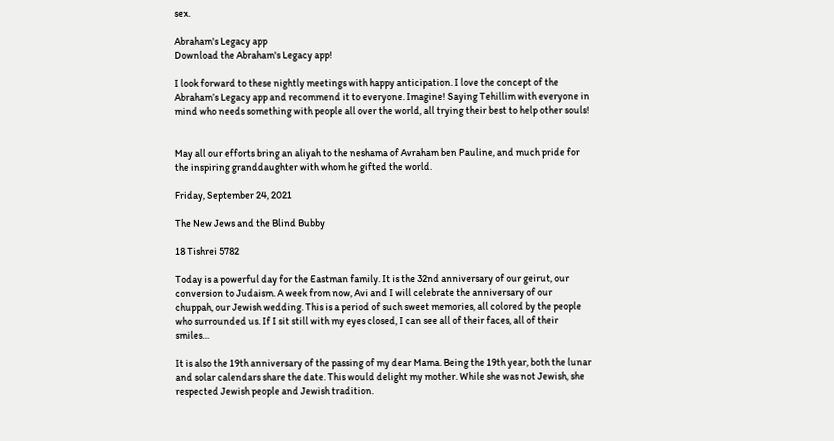sex.

Abraham's Legacy app
Download the Abraham's Legacy app!

I look forward to these nightly meetings with happy anticipation. I love the concept of the Abraham’s Legacy app and recommend it to everyone. Imagine! Saying Tehillim with everyone in mind who needs something with people all over the world, all trying their best to help other souls!


May all our efforts bring an aliyah to the neshama of Avraham ben Pauline, and much pride for the inspiring granddaughter with whom he gifted the world.

Friday, September 24, 2021

The New Jews and the Blind Bubby

18 Tishrei 5782

Today is a powerful day for the Eastman family. It is the 32nd anniversary of our geirut, our conversion to Judaism. A week from now, Avi and I will celebrate the anniversary of our chuppah, our Jewish wedding. This is a period of such sweet memories, all colored by the people who surrounded us. If I sit still with my eyes closed, I can see all of their faces, all of their smiles…

It is also the 19th anniversary of the passing of my dear Mama. Being the 19th year, both the lunar and solar calendars share the date. This would delight my mother. While she was not Jewish, she respected Jewish people and Jewish tradition.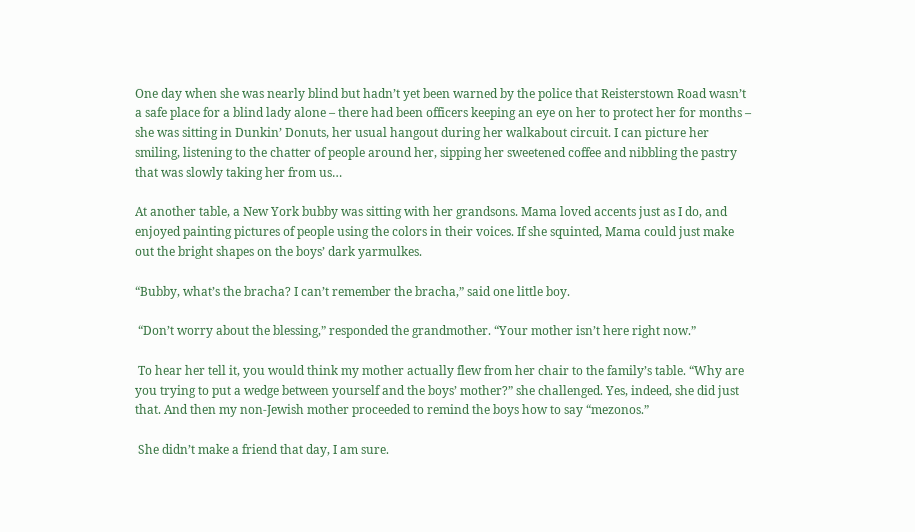One day when she was nearly blind but hadn’t yet been warned by the police that Reisterstown Road wasn’t a safe place for a blind lady alone – there had been officers keeping an eye on her to protect her for months – she was sitting in Dunkin’ Donuts, her usual hangout during her walkabout circuit. I can picture her smiling, listening to the chatter of people around her, sipping her sweetened coffee and nibbling the pastry that was slowly taking her from us…

At another table, a New York bubby was sitting with her grandsons. Mama loved accents just as I do, and enjoyed painting pictures of people using the colors in their voices. If she squinted, Mama could just make out the bright shapes on the boys’ dark yarmulkes.

“Bubby, what’s the bracha? I can’t remember the bracha,” said one little boy.

 “Don’t worry about the blessing,” responded the grandmother. “Your mother isn’t here right now.”

 To hear her tell it, you would think my mother actually flew from her chair to the family’s table. “Why are you trying to put a wedge between yourself and the boys’ mother?” she challenged. Yes, indeed, she did just that. And then my non-Jewish mother proceeded to remind the boys how to say “mezonos.”

 She didn’t make a friend that day, I am sure.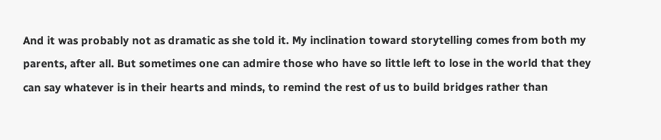And it was probably not as dramatic as she told it. My inclination toward storytelling comes from both my parents, after all. But sometimes one can admire those who have so little left to lose in the world that they can say whatever is in their hearts and minds, to remind the rest of us to build bridges rather than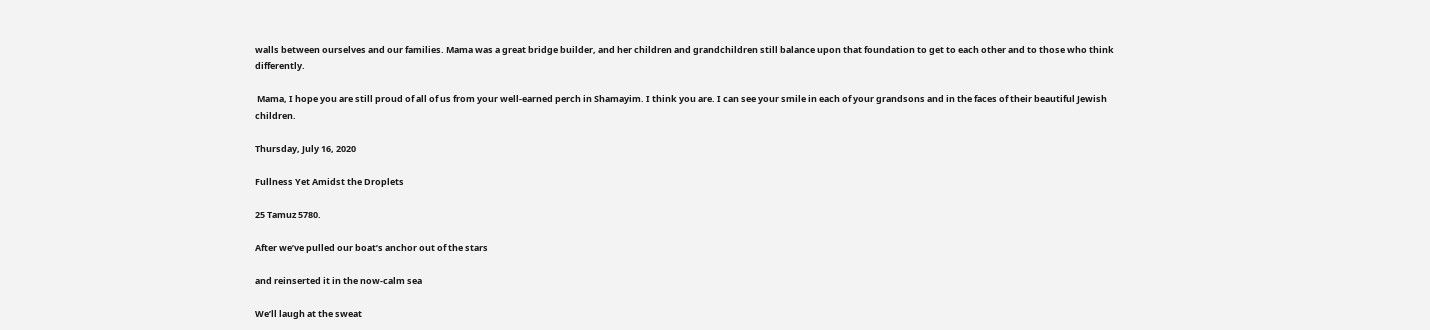walls between ourselves and our families. Mama was a great bridge builder, and her children and grandchildren still balance upon that foundation to get to each other and to those who think differently.

 Mama, I hope you are still proud of all of us from your well-earned perch in Shamayim. I think you are. I can see your smile in each of your grandsons and in the faces of their beautiful Jewish children.

Thursday, July 16, 2020

Fullness Yet Amidst the Droplets

25 Tamuz 5780.

After we’ve pulled our boat’s anchor out of the stars

and reinserted it in the now-calm sea

We’ll laugh at the sweat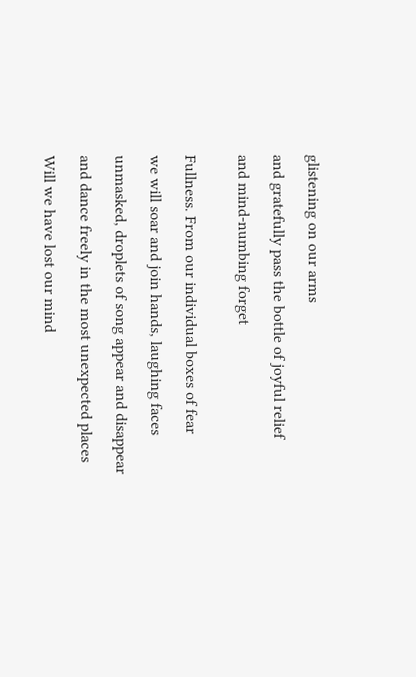glistening on our arms

and gratefully pass the bottle of joyful relief

and mind-numbing forget


Fullness. From our individual boxes of fear

we will soar and join hands, laughing faces

unmasked, droplets of song appear and disappear

and dance freely in the most unexpected places

Will we have lost our mind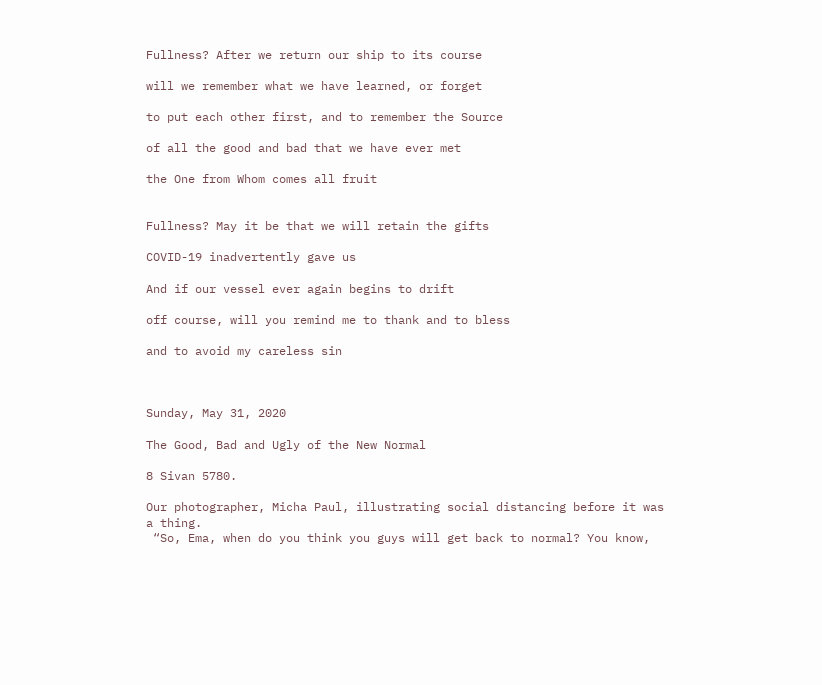Fullness? After we return our ship to its course

will we remember what we have learned, or forget

to put each other first, and to remember the Source

of all the good and bad that we have ever met

the One from Whom comes all fruit


Fullness? May it be that we will retain the gifts

COVID-19 inadvertently gave us

And if our vessel ever again begins to drift

off course, will you remind me to thank and to bless

and to avoid my careless sin



Sunday, May 31, 2020

The Good, Bad and Ugly of the New Normal

8 Sivan 5780.

Our photographer, Micha Paul, illustrating social distancing before it was a thing.
 “So, Ema, when do you think you guys will get back to normal? You know,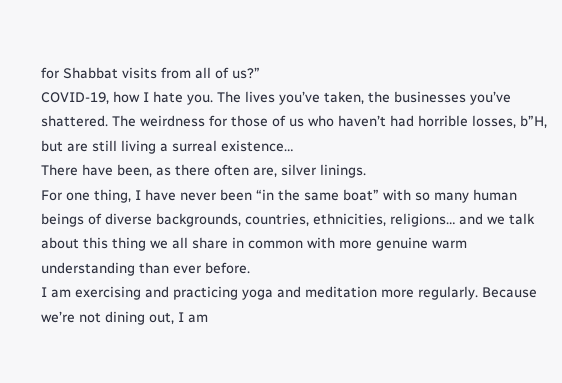for Shabbat visits from all of us?”
COVID-19, how I hate you. The lives you’ve taken, the businesses you’ve shattered. The weirdness for those of us who haven’t had horrible losses, b”H, but are still living a surreal existence…
There have been, as there often are, silver linings.
For one thing, I have never been “in the same boat” with so many human beings of diverse backgrounds, countries, ethnicities, religions… and we talk about this thing we all share in common with more genuine warm understanding than ever before.
I am exercising and practicing yoga and meditation more regularly. Because we’re not dining out, I am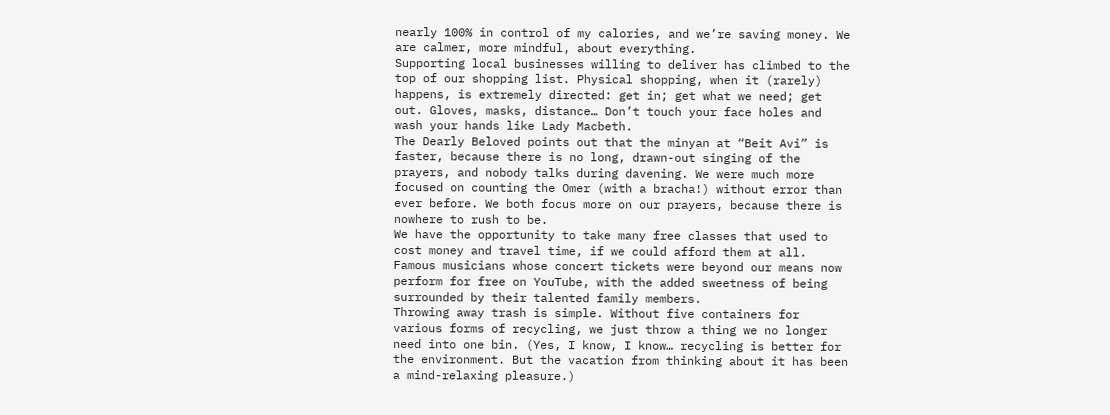nearly 100% in control of my calories, and we’re saving money. We are calmer, more mindful, about everything.
Supporting local businesses willing to deliver has climbed to the top of our shopping list. Physical shopping, when it (rarely) happens, is extremely directed: get in; get what we need; get out. Gloves, masks, distance… Don’t touch your face holes and wash your hands like Lady Macbeth.
The Dearly Beloved points out that the minyan at “Beit Avi” is faster, because there is no long, drawn-out singing of the prayers, and nobody talks during davening. We were much more focused on counting the Omer (with a bracha!) without error than ever before. We both focus more on our prayers, because there is nowhere to rush to be.
We have the opportunity to take many free classes that used to cost money and travel time, if we could afford them at all. Famous musicians whose concert tickets were beyond our means now perform for free on YouTube, with the added sweetness of being surrounded by their talented family members.
Throwing away trash is simple. Without five containers for various forms of recycling, we just throw a thing we no longer need into one bin. (Yes, I know, I know… recycling is better for the environment. But the vacation from thinking about it has been a mind-relaxing pleasure.)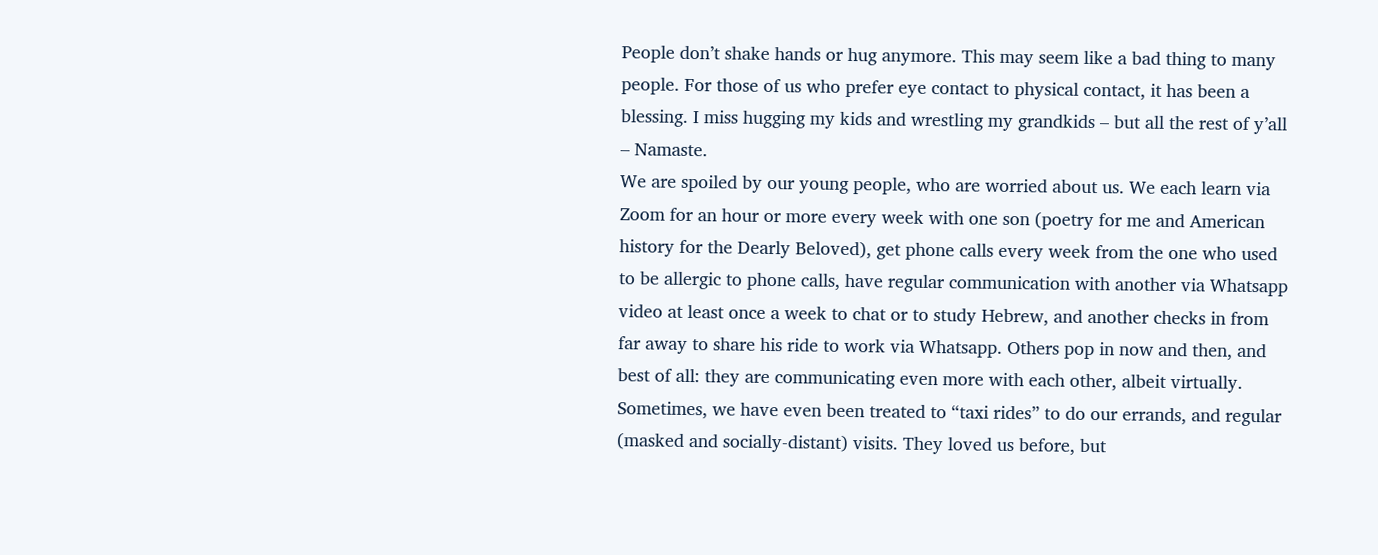People don’t shake hands or hug anymore. This may seem like a bad thing to many people. For those of us who prefer eye contact to physical contact, it has been a blessing. I miss hugging my kids and wrestling my grandkids – but all the rest of y’all – Namaste.
We are spoiled by our young people, who are worried about us. We each learn via Zoom for an hour or more every week with one son (poetry for me and American history for the Dearly Beloved), get phone calls every week from the one who used to be allergic to phone calls, have regular communication with another via Whatsapp video at least once a week to chat or to study Hebrew, and another checks in from far away to share his ride to work via Whatsapp. Others pop in now and then, and best of all: they are communicating even more with each other, albeit virtually. Sometimes, we have even been treated to “taxi rides” to do our errands, and regular (masked and socially-distant) visits. They loved us before, but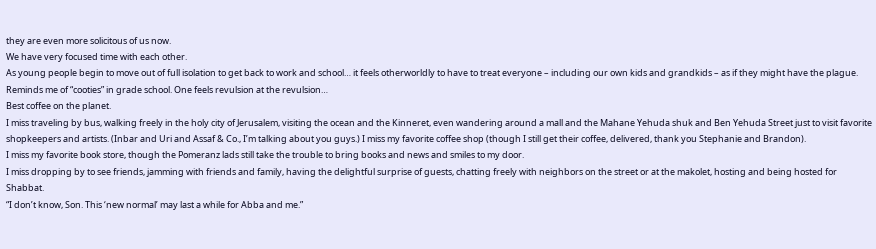they are even more solicitous of us now.
We have very focused time with each other.
As young people begin to move out of full isolation to get back to work and school… it feels otherworldly to have to treat everyone – including our own kids and grandkids – as if they might have the plague. Reminds me of “cooties” in grade school. One feels revulsion at the revulsion…
Best coffee on the planet.
I miss traveling by bus, walking freely in the holy city of Jerusalem, visiting the ocean and the Kinneret, even wandering around a mall and the Mahane Yehuda shuk and Ben Yehuda Street just to visit favorite shopkeepers and artists. (Inbar and Uri and Assaf & Co., I’m talking about you guys.) I miss my favorite coffee shop (though I still get their coffee, delivered, thank you Stephanie and Brandon).
I miss my favorite book store, though the Pomeranz lads still take the trouble to bring books and news and smiles to my door.
I miss dropping by to see friends, jamming with friends and family, having the delightful surprise of guests, chatting freely with neighbors on the street or at the makolet, hosting and being hosted for Shabbat.
“I don’t know, Son. This ‘new normal’ may last a while for Abba and me.”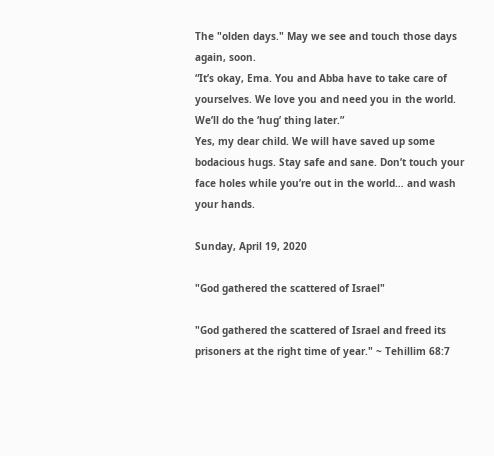The "olden days." May we see and touch those days again, soon.
“It’s okay, Ema. You and Abba have to take care of yourselves. We love you and need you in the world. We’ll do the ‘hug’ thing later.”
Yes, my dear child. We will have saved up some bodacious hugs. Stay safe and sane. Don’t touch your face holes while you’re out in the world… and wash your hands.

Sunday, April 19, 2020

"God gathered the scattered of Israel"

"God gathered the scattered of Israel and freed its prisoners at the right time of year." ~ Tehillim 68:7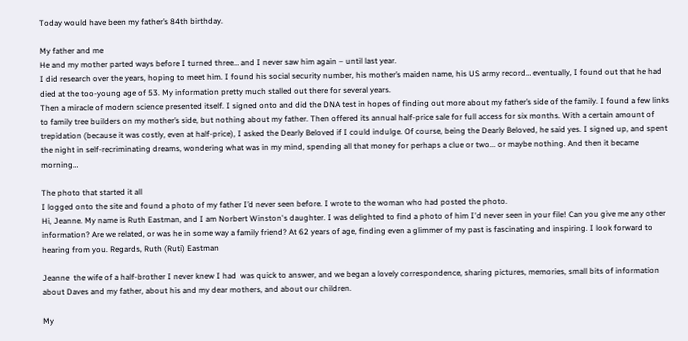Today would have been my father’s 84th birthday.

My father and me
He and my mother parted ways before I turned three… and I never saw him again – until last year.
I did research over the years, hoping to meet him. I found his social security number, his mother’s maiden name, his US army record… eventually, I found out that he had died at the too-young age of 53. My information pretty much stalled out there for several years.
Then a miracle of modern science presented itself. I signed onto and did the DNA test in hopes of finding out more about my father’s side of the family. I found a few links to family tree builders on my mother’s side, but nothing about my father. Then offered its annual half-price sale for full access for six months. With a certain amount of trepidation (because it was costly, even at half-price), I asked the Dearly Beloved if I could indulge. Of course, being the Dearly Beloved, he said yes. I signed up, and spent the night in self-recriminating dreams, wondering what was in my mind, spending all that money for perhaps a clue or two... or maybe nothing. And then it became morning…

The photo that started it all
I logged onto the site and found a photo of my father I’d never seen before. I wrote to the woman who had posted the photo.
Hi, Jeanne. My name is Ruth Eastman, and I am Norbert Winston's daughter. I was delighted to find a photo of him I'd never seen in your file! Can you give me any other information? Are we related, or was he in some way a family friend? At 62 years of age, finding even a glimmer of my past is fascinating and inspiring. I look forward to hearing from you. Regards, Ruth (Ruti) Eastman

Jeanne  the wife of a half-brother I never knew I had  was quick to answer, and we began a lovely correspondence, sharing pictures, memories, small bits of information about Daves and my father, about his and my dear mothers, and about our children.

My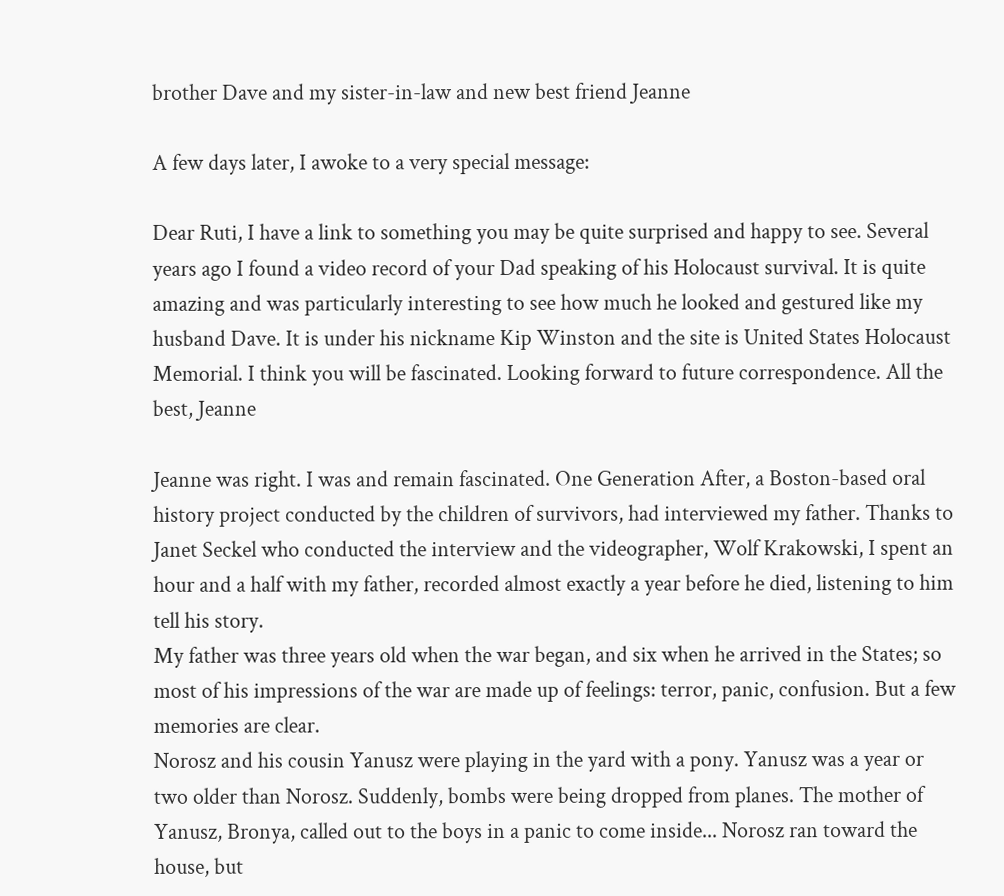brother Dave and my sister-in-law and new best friend Jeanne

A few days later, I awoke to a very special message:

Dear Ruti, I have a link to something you may be quite surprised and happy to see. Several years ago I found a video record of your Dad speaking of his Holocaust survival. It is quite amazing and was particularly interesting to see how much he looked and gestured like my husband Dave. It is under his nickname Kip Winston and the site is United States Holocaust Memorial. I think you will be fascinated. Looking forward to future correspondence. All the best, Jeanne

Jeanne was right. I was and remain fascinated. One Generation After, a Boston-based oral history project conducted by the children of survivors, had interviewed my father. Thanks to Janet Seckel who conducted the interview and the videographer, Wolf Krakowski, I spent an hour and a half with my father, recorded almost exactly a year before he died, listening to him tell his story.
My father was three years old when the war began, and six when he arrived in the States; so most of his impressions of the war are made up of feelings: terror, panic, confusion. But a few memories are clear.
Norosz and his cousin Yanusz were playing in the yard with a pony. Yanusz was a year or two older than Norosz. Suddenly, bombs were being dropped from planes. The mother of Yanusz, Bronya, called out to the boys in a panic to come inside... Norosz ran toward the house, but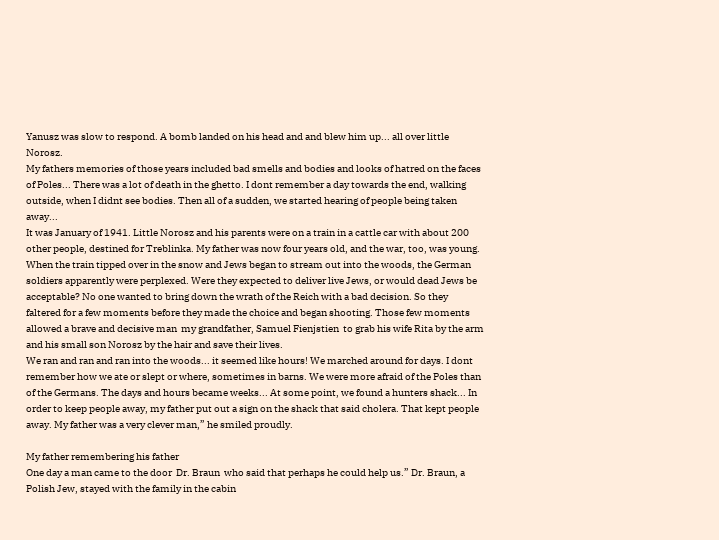Yanusz was slow to respond. A bomb landed on his head and and blew him up... all over little Norosz.
My fathers memories of those years included bad smells and bodies and looks of hatred on the faces of Poles... There was a lot of death in the ghetto. I dont remember a day towards the end, walking outside, when I didnt see bodies. Then all of a sudden, we started hearing of people being taken away...
It was January of 1941. Little Norosz and his parents were on a train in a cattle car with about 200 other people, destined for Treblinka. My father was now four years old, and the war, too, was young. When the train tipped over in the snow and Jews began to stream out into the woods, the German soldiers apparently were perplexed. Were they expected to deliver live Jews, or would dead Jews be acceptable? No one wanted to bring down the wrath of the Reich with a bad decision. So they faltered for a few moments before they made the choice and began shooting. Those few moments allowed a brave and decisive man  my grandfather, Samuel Fienjstien  to grab his wife Rita by the arm and his small son Norosz by the hair and save their lives.
We ran and ran and ran into the woods... it seemed like hours! We marched around for days. I dont remember how we ate or slept or where, sometimes in barns. We were more afraid of the Poles than of the Germans. The days and hours became weeks... At some point, we found a hunters shack... In order to keep people away, my father put out a sign on the shack that said cholera. That kept people away. My father was a very clever man,” he smiled proudly.

My father remembering his father
One day a man came to the door  Dr. Braun  who said that perhaps he could help us.” Dr. Braun, a Polish Jew, stayed with the family in the cabin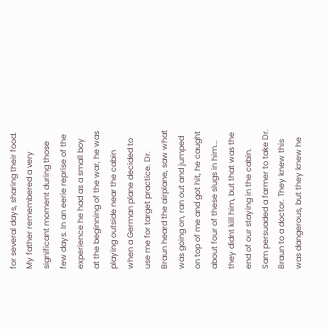for several days, sharing their food. My father remembered a very significant moment during those few days. In an eerie reprise of the experience he had as a small boy at the beginning of the war, he was playing outside near the cabin when a German plane decided to use me for target practice. Dr. Braun heard the airplane, saw what was going on, ran out and jumped on top of me and got hit, he caught about four of these slugs in him...  they didnt kill him, but that was the end of our staying in the cabin. Sam persuaded a farmer to take Dr. Braun to a doctor. They knew this was dangerous, but they knew he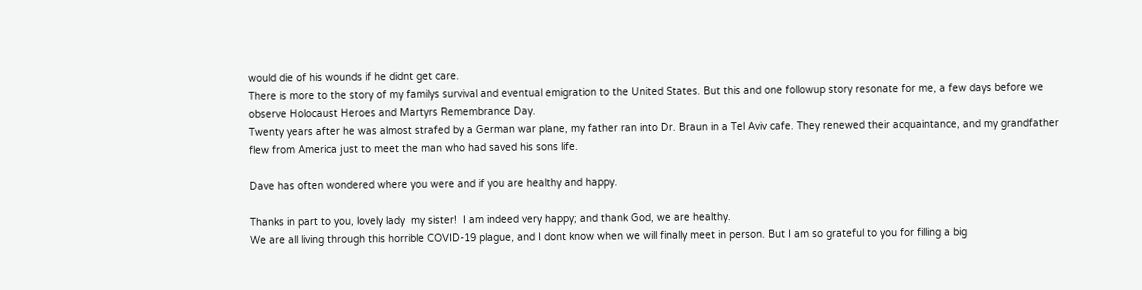would die of his wounds if he didnt get care.
There is more to the story of my familys survival and eventual emigration to the United States. But this and one followup story resonate for me, a few days before we observe Holocaust Heroes and Martyrs Remembrance Day.
Twenty years after he was almost strafed by a German war plane, my father ran into Dr. Braun in a Tel Aviv cafe. They renewed their acquaintance, and my grandfather flew from America just to meet the man who had saved his sons life.

Dave has often wondered where you were and if you are healthy and happy.

Thanks in part to you, lovely lady  my sister!  I am indeed very happy; and thank God, we are healthy.
We are all living through this horrible COVID-19 plague, and I dont know when we will finally meet in person. But I am so grateful to you for filling a big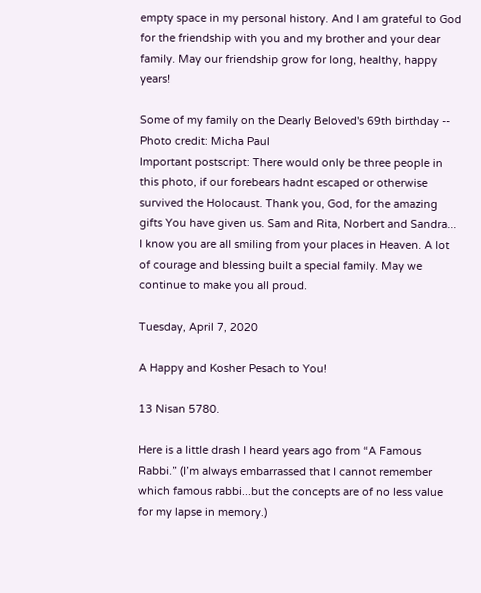empty space in my personal history. And I am grateful to God for the friendship with you and my brother and your dear family. May our friendship grow for long, healthy, happy years!

Some of my family on the Dearly Beloved's 69th birthday -- Photo credit: Micha Paul
Important postscript: There would only be three people in this photo, if our forebears hadnt escaped or otherwise survived the Holocaust. Thank you, God, for the amazing gifts You have given us. Sam and Rita, Norbert and Sandra... I know you are all smiling from your places in Heaven. A lot of courage and blessing built a special family. May we continue to make you all proud.

Tuesday, April 7, 2020

A Happy and Kosher Pesach to You!

13 Nisan 5780.

Here is a little drash I heard years ago from “A Famous Rabbi.” (I’m always embarrassed that I cannot remember which famous rabbi...but the concepts are of no less value for my lapse in memory.)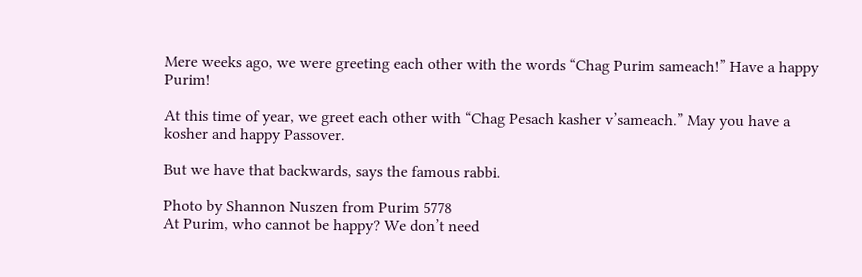Mere weeks ago, we were greeting each other with the words “Chag Purim sameach!” Have a happy Purim!

At this time of year, we greet each other with “Chag Pesach kasher v’sameach.” May you have a kosher and happy Passover.

But we have that backwards, says the famous rabbi.

Photo by Shannon Nuszen from Purim 5778
At Purim, who cannot be happy? We don’t need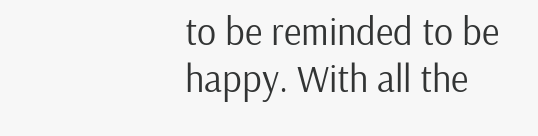to be reminded to be happy. With all the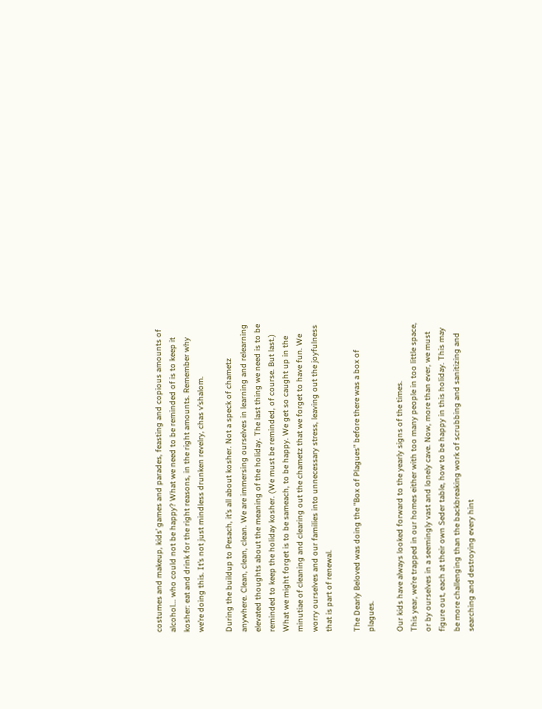costumes and makeup, kids’ games and parades, feasting and copious amounts of alcohol... who could not be happy? What we need to be reminded of is to keep it kosher: eat and drink for the right reasons, in the right amounts. Remember why we’re doing this. It’s not just mindless drunken revelry, chas v’shalom.

During the buildup to Pesach, it’s all about kosher. Not a speck of chametz anywhere. Clean, clean, clean. We are immersing ourselves in learning and relearning elevated thoughts about the meaning of the holiday. The last thing we need is to be reminded to keep the holiday kosher. (We must be reminded, of course. But last.) What we might forget is to be sameach, to be happy. We get so caught up in the minutiae of cleaning and clearing out the chametz that we forget to have fun. We worry ourselves and our families into unnecessary stress, leaving out the joyfulness that is part of renewal.

The Dearly Beloved was doing the "Box of Plagues" before there was a box of plagues.

Our kids have always looked forward to the yearly signs of the times.
This year, we’re trapped in our homes either with too many people in too little space, or by ourselves in a seemingly vast and lonely cave. Now, more than ever, we must figure out, each at their own Seder table, how to be happy in this holiday. This may be more challenging than the backbreaking work of scrubbing and sanitizing and searching and destroying every hint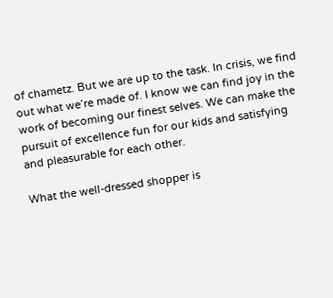of chametz. But we are up to the task. In crisis, we find out what we’re made of. I know we can find joy in the work of becoming our finest selves. We can make the pursuit of excellence fun for our kids and satisfying and pleasurable for each other.

What the well-dressed shopper is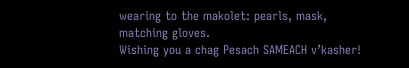wearing to the makolet: pearls, mask, matching gloves.
Wishing you a chag Pesach SAMEACH v’kasher!